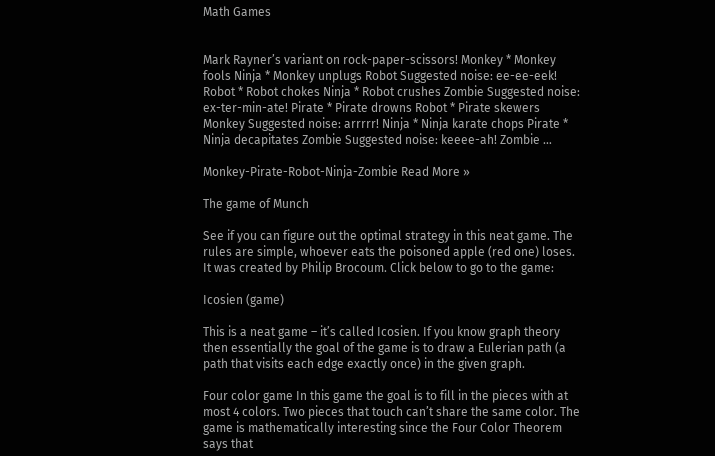Math Games


Mark Rayner’s variant on rock-paper-scissors! Monkey * Monkey fools Ninja * Monkey unplugs Robot Suggested noise: ee-ee-eek! Robot * Robot chokes Ninja * Robot crushes Zombie Suggested noise: ex-ter-min-ate! Pirate * Pirate drowns Robot * Pirate skewers Monkey Suggested noise: arrrrr! Ninja * Ninja karate chops Pirate * Ninja decapitates Zombie Suggested noise: keeee-ah! Zombie …

Monkey-Pirate-Robot-Ninja-Zombie Read More »

The game of Munch

See if you can figure out the optimal strategy in this neat game. The rules are simple, whoever eats the poisoned apple (red one) loses. It was created by Philip Brocoum. Click below to go to the game:

Icosien (game)

This is a neat game – it’s called Icosien. If you know graph theory then essentially the goal of the game is to draw a Eulerian path (a path that visits each edge exactly once) in the given graph.

Four color game In this game the goal is to fill in the pieces with at most 4 colors. Two pieces that touch can’t share the same color. The game is mathematically interesting since the Four Color Theorem says that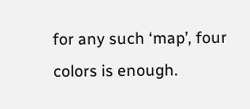for any such ‘map’, four colors is enough.